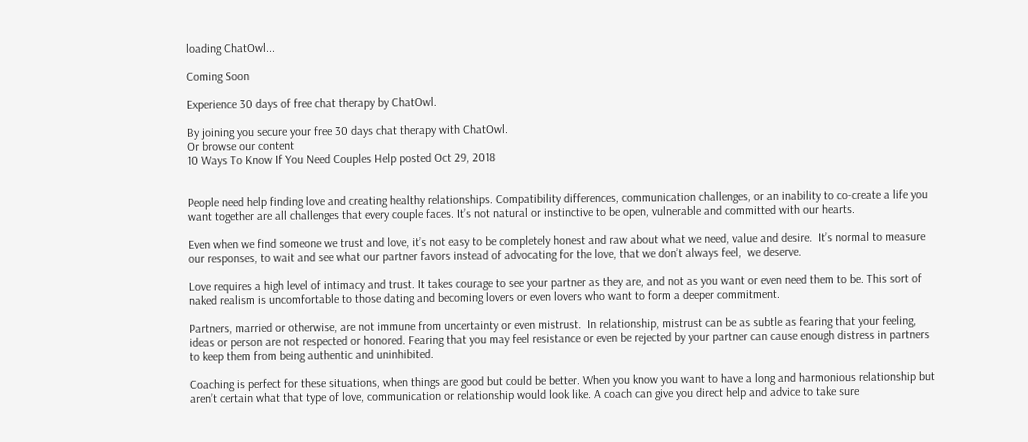loading ChatOwl...

Coming Soon

Experience 30 days of free chat therapy by ChatOwl.

By joining you secure your free 30 days chat therapy with ChatOwl.
Or browse our content
10 Ways To Know If You Need Couples Help posted Oct 29, 2018


People need help finding love and creating healthy relationships. Compatibility differences, communication challenges, or an inability to co-create a life you want together are all challenges that every couple faces. It’s not natural or instinctive to be open, vulnerable and committed with our hearts.

Even when we find someone we trust and love, it’s not easy to be completely honest and raw about what we need, value and desire.  It’s normal to measure our responses, to wait and see what our partner favors instead of advocating for the love, that we don’t always feel,  we deserve.

Love requires a high level of intimacy and trust. It takes courage to see your partner as they are, and not as you want or even need them to be. This sort of naked realism is uncomfortable to those dating and becoming lovers or even lovers who want to form a deeper commitment.

Partners, married or otherwise, are not immune from uncertainty or even mistrust.  In relationship, mistrust can be as subtle as fearing that your feeling, ideas or person are not respected or honored. Fearing that you may feel resistance or even be rejected by your partner can cause enough distress in partners to keep them from being authentic and uninhibited.

Coaching is perfect for these situations, when things are good but could be better. When you know you want to have a long and harmonious relationship but aren’t certain what that type of love, communication or relationship would look like. A coach can give you direct help and advice to take sure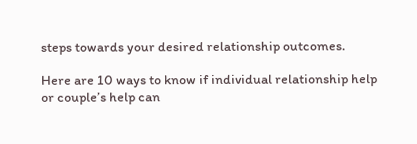steps towards your desired relationship outcomes.

Here are 10 ways to know if individual relationship help or couple’s help can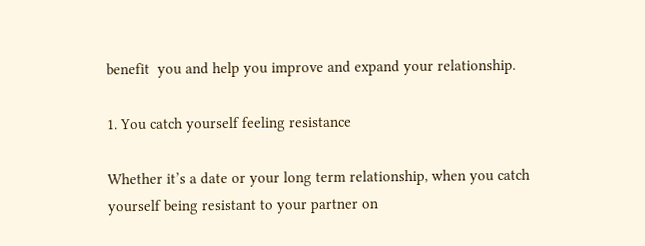benefit  you and help you improve and expand your relationship.

1. You catch yourself feeling resistance

Whether it’s a date or your long term relationship, when you catch yourself being resistant to your partner on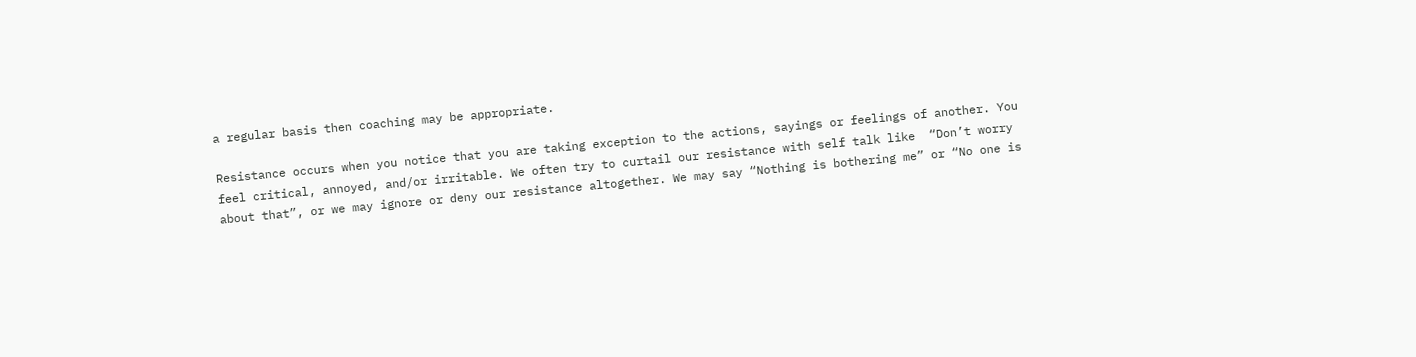a regular basis then coaching may be appropriate.

Resistance occurs when you notice that you are taking exception to the actions, sayings or feelings of another. You feel critical, annoyed, and/or irritable. We often try to curtail our resistance with self talk like  “Don’t worry about that”, or we may ignore or deny our resistance altogether. We may say “Nothing is bothering me” or “No one is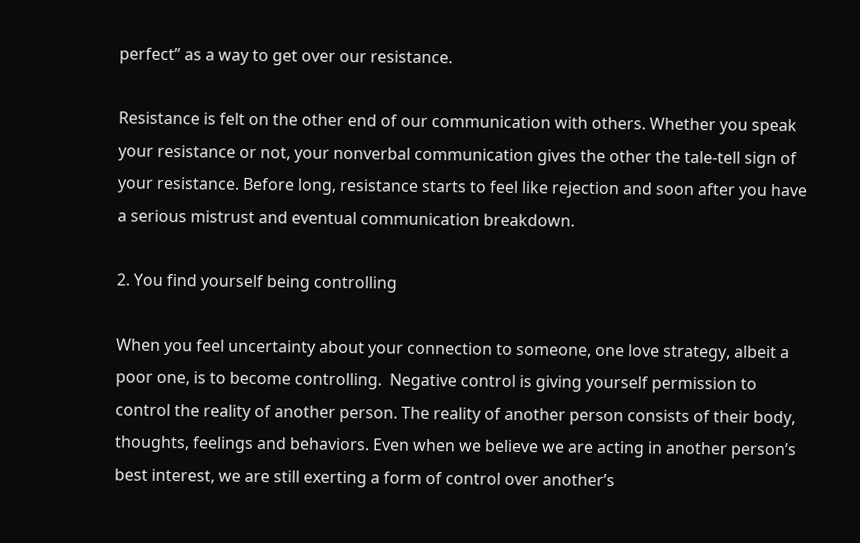perfect” as a way to get over our resistance.

Resistance is felt on the other end of our communication with others. Whether you speak your resistance or not, your nonverbal communication gives the other the tale-tell sign of your resistance. Before long, resistance starts to feel like rejection and soon after you have a serious mistrust and eventual communication breakdown.

2. You find yourself being controlling

When you feel uncertainty about your connection to someone, one love strategy, albeit a poor one, is to become controlling.  Negative control is giving yourself permission to control the reality of another person. The reality of another person consists of their body, thoughts, feelings and behaviors. Even when we believe we are acting in another person’s best interest, we are still exerting a form of control over another’s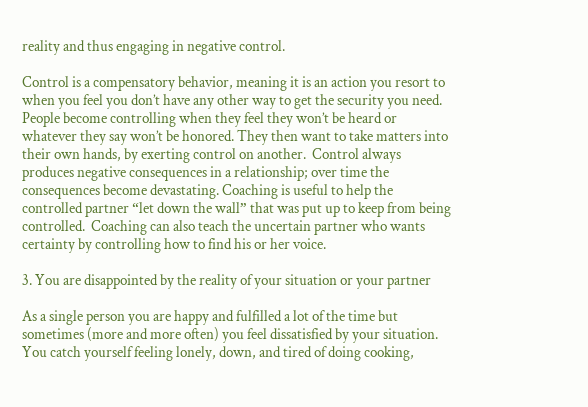reality and thus engaging in negative control.

Control is a compensatory behavior, meaning it is an action you resort to when you feel you don’t have any other way to get the security you need.  People become controlling when they feel they won’t be heard or whatever they say won’t be honored. They then want to take matters into their own hands, by exerting control on another.  Control always produces negative consequences in a relationship; over time the consequences become devastating. Coaching is useful to help the controlled partner “let down the wall” that was put up to keep from being controlled.  Coaching can also teach the uncertain partner who wants certainty by controlling how to find his or her voice.

3. You are disappointed by the reality of your situation or your partner

As a single person you are happy and fulfilled a lot of the time but  sometimes (more and more often) you feel dissatisfied by your situation. You catch yourself feeling lonely, down, and tired of doing cooking,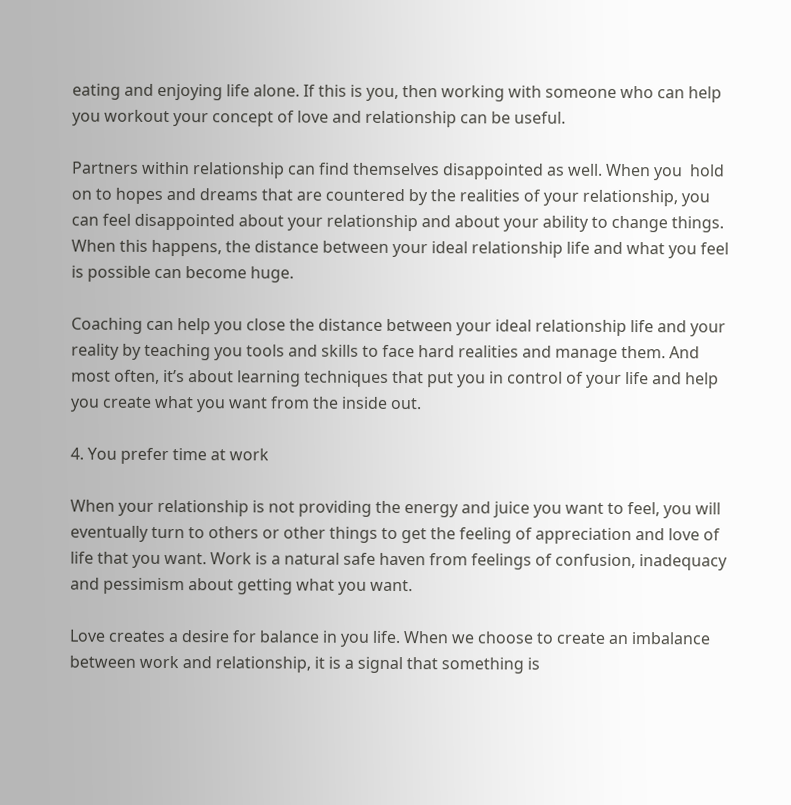eating and enjoying life alone. If this is you, then working with someone who can help you workout your concept of love and relationship can be useful.

Partners within relationship can find themselves disappointed as well. When you  hold on to hopes and dreams that are countered by the realities of your relationship, you can feel disappointed about your relationship and about your ability to change things. When this happens, the distance between your ideal relationship life and what you feel is possible can become huge.

Coaching can help you close the distance between your ideal relationship life and your reality by teaching you tools and skills to face hard realities and manage them. And most often, it’s about learning techniques that put you in control of your life and help you create what you want from the inside out.

4. You prefer time at work

When your relationship is not providing the energy and juice you want to feel, you will eventually turn to others or other things to get the feeling of appreciation and love of life that you want. Work is a natural safe haven from feelings of confusion, inadequacy and pessimism about getting what you want.

Love creates a desire for balance in you life. When we choose to create an imbalance between work and relationship, it is a signal that something is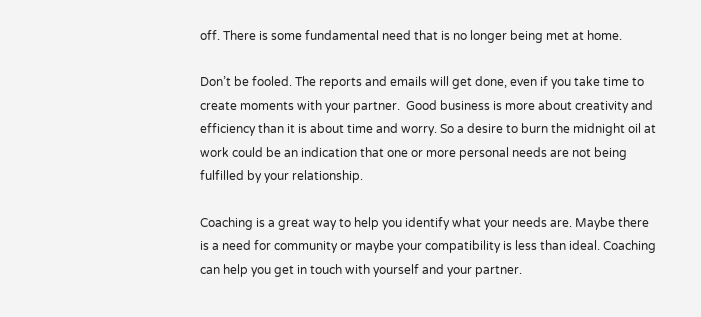off. There is some fundamental need that is no longer being met at home.

Don’t be fooled. The reports and emails will get done, even if you take time to create moments with your partner.  Good business is more about creativity and efficiency than it is about time and worry. So a desire to burn the midnight oil at work could be an indication that one or more personal needs are not being fulfilled by your relationship.

Coaching is a great way to help you identify what your needs are. Maybe there is a need for community or maybe your compatibility is less than ideal. Coaching can help you get in touch with yourself and your partner.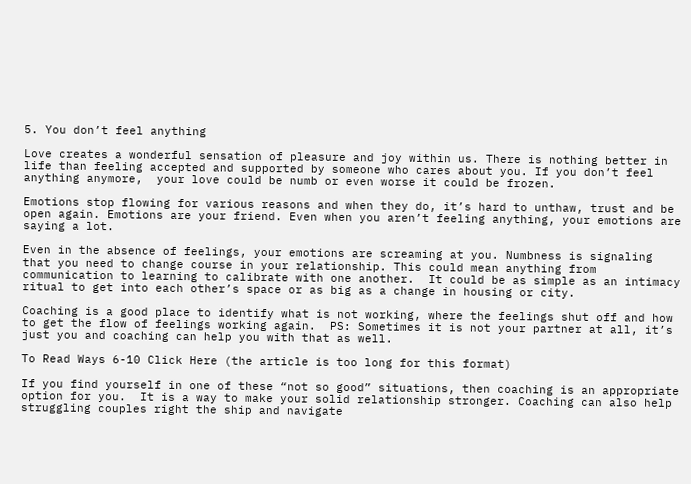5. You don’t feel anything

Love creates a wonderful sensation of pleasure and joy within us. There is nothing better in life than feeling accepted and supported by someone who cares about you. If you don’t feel anything anymore,  your love could be numb or even worse it could be frozen.

Emotions stop flowing for various reasons and when they do, it’s hard to unthaw, trust and be open again. Emotions are your friend. Even when you aren’t feeling anything, your emotions are saying a lot.

Even in the absence of feelings, your emotions are screaming at you. Numbness is signaling that you need to change course in your relationship. This could mean anything from communication to learning to calibrate with one another.  It could be as simple as an intimacy ritual to get into each other’s space or as big as a change in housing or city.

Coaching is a good place to identify what is not working, where the feelings shut off and how to get the flow of feelings working again.  PS: Sometimes it is not your partner at all, it’s just you and coaching can help you with that as well.

To Read Ways 6-10 Click Here (the article is too long for this format)

If you find yourself in one of these “not so good” situations, then coaching is an appropriate option for you.  It is a way to make your solid relationship stronger. Coaching can also help struggling couples right the ship and navigate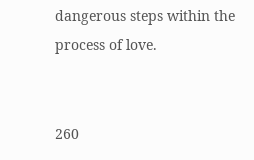dangerous steps within the process of love.


260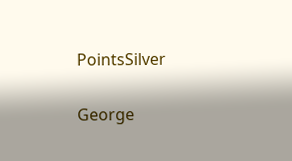PointsSilver

George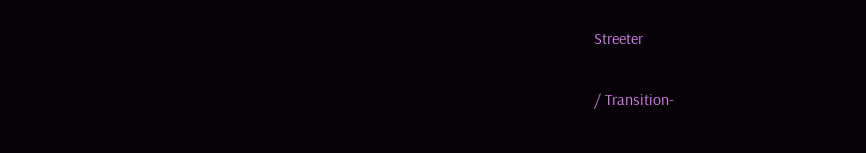Streeter

/ Transition-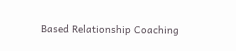Based Relationship Coaching